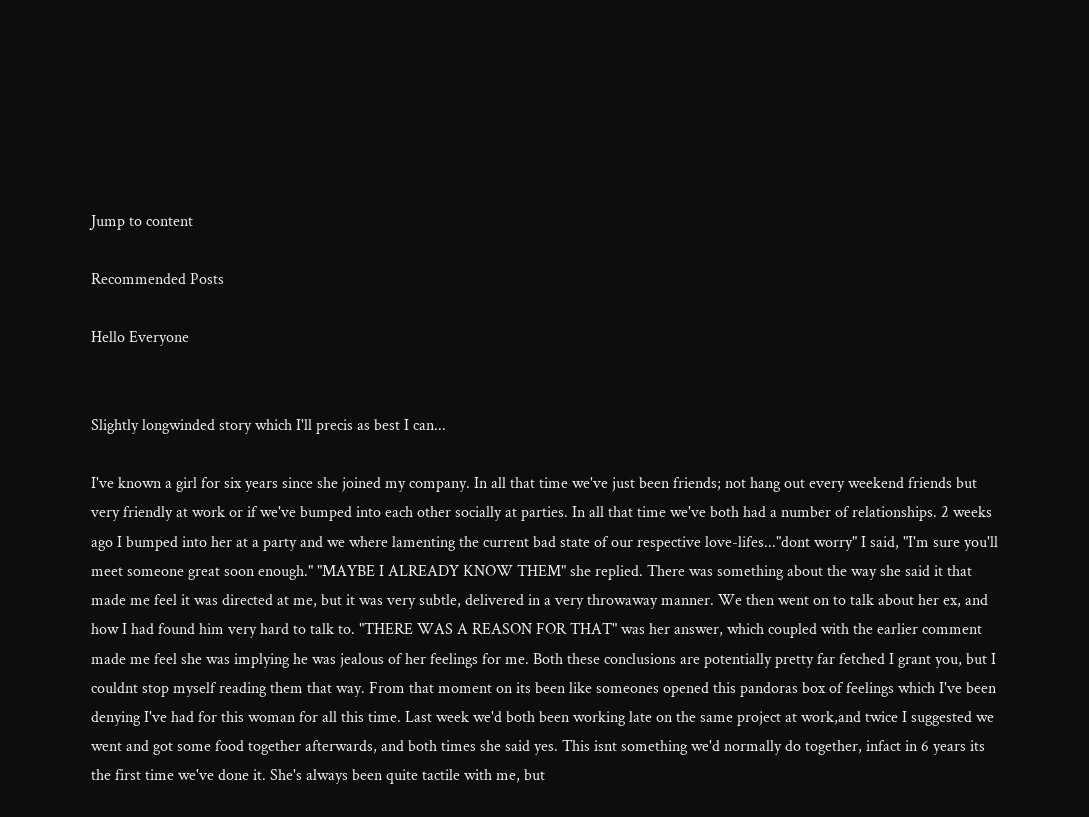Jump to content

Recommended Posts

Hello Everyone


Slightly longwinded story which I'll precis as best I can...

I've known a girl for six years since she joined my company. In all that time we've just been friends; not hang out every weekend friends but very friendly at work or if we've bumped into each other socially at parties. In all that time we've both had a number of relationships. 2 weeks ago I bumped into her at a party and we where lamenting the current bad state of our respective love-lifes..."dont worry" I said, "I'm sure you'll meet someone great soon enough." "MAYBE I ALREADY KNOW THEM" she replied. There was something about the way she said it that made me feel it was directed at me, but it was very subtle, delivered in a very throwaway manner. We then went on to talk about her ex, and how I had found him very hard to talk to. "THERE WAS A REASON FOR THAT" was her answer, which coupled with the earlier comment made me feel she was implying he was jealous of her feelings for me. Both these conclusions are potentially pretty far fetched I grant you, but I couldnt stop myself reading them that way. From that moment on its been like someones opened this pandoras box of feelings which I've been denying I've had for this woman for all this time. Last week we'd both been working late on the same project at work,and twice I suggested we went and got some food together afterwards, and both times she said yes. This isnt something we'd normally do together, infact in 6 years its the first time we've done it. She's always been quite tactile with me, but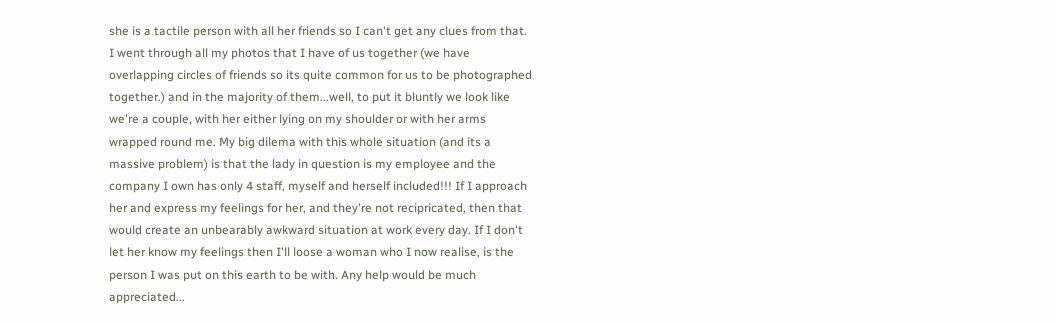she is a tactile person with all her friends so I can't get any clues from that. I went through all my photos that I have of us together (we have overlapping circles of friends so its quite common for us to be photographed together.) and in the majority of them...well, to put it bluntly we look like we're a couple, with her either lying on my shoulder or with her arms wrapped round me. My big dilema with this whole situation (and its a massive problem) is that the lady in question is my employee and the company I own has only 4 staff, myself and herself included!!! If I approach her and express my feelings for her, and they're not recipricated, then that would create an unbearably awkward situation at work every day. If I don't let her know my feelings then I'll loose a woman who I now realise, is the person I was put on this earth to be with. Any help would be much appreciated...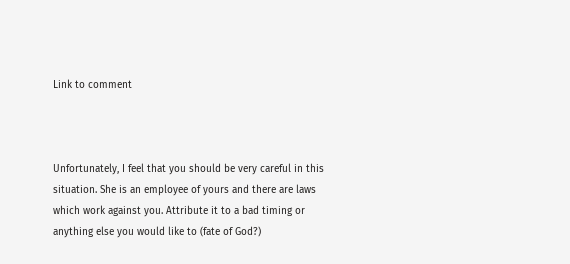Link to comment



Unfortunately, I feel that you should be very careful in this situation. She is an employee of yours and there are laws which work against you. Attribute it to a bad timing or anything else you would like to (fate of God?)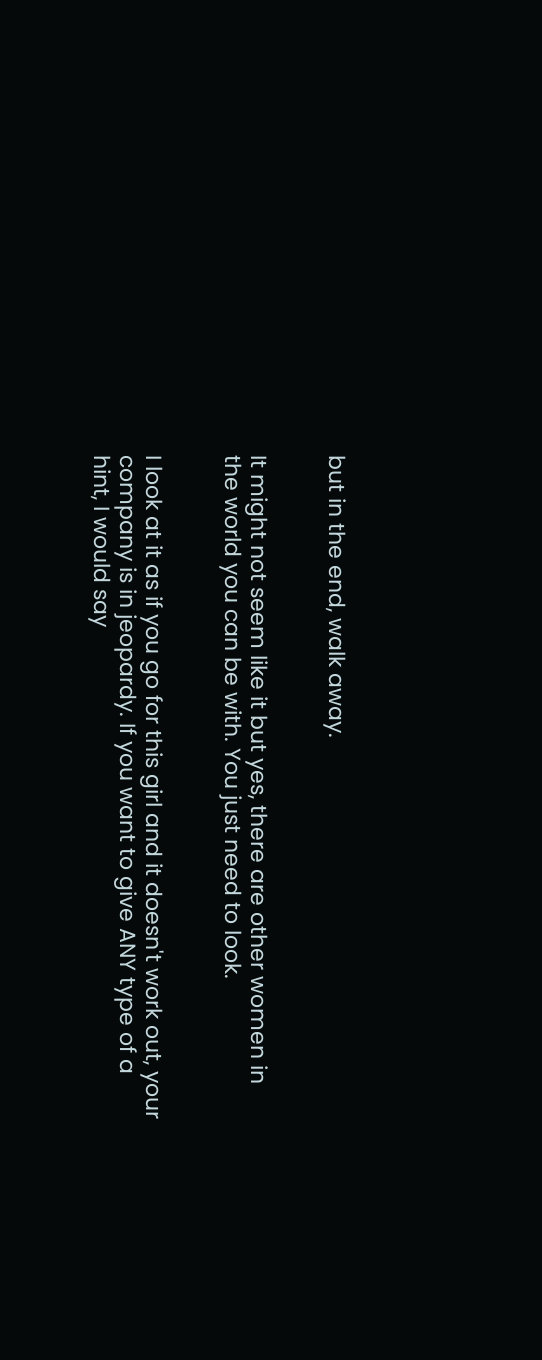but in the end, walk away.


It might not seem like it but yes, there are other women in the world you can be with. You just need to look.


I look at it as if you go for this girl and it doesn't work out, your company is in jeopardy. If you want to give ANY type of a hint, I would say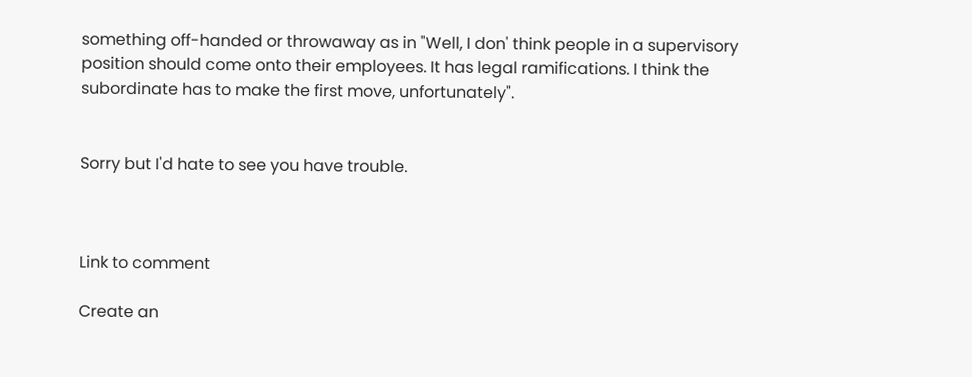something off-handed or throwaway as in "Well, I don' think people in a supervisory position should come onto their employees. It has legal ramifications. I think the subordinate has to make the first move, unfortunately".


Sorry but I'd hate to see you have trouble.



Link to comment

Create an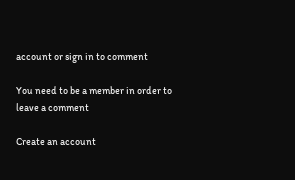account or sign in to comment

You need to be a member in order to leave a comment

Create an account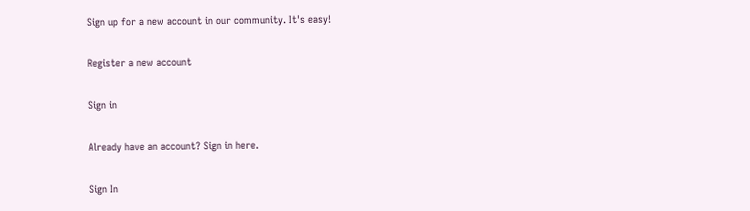Sign up for a new account in our community. It's easy!

Register a new account

Sign in

Already have an account? Sign in here.

Sign In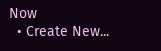Now
  • Create New...